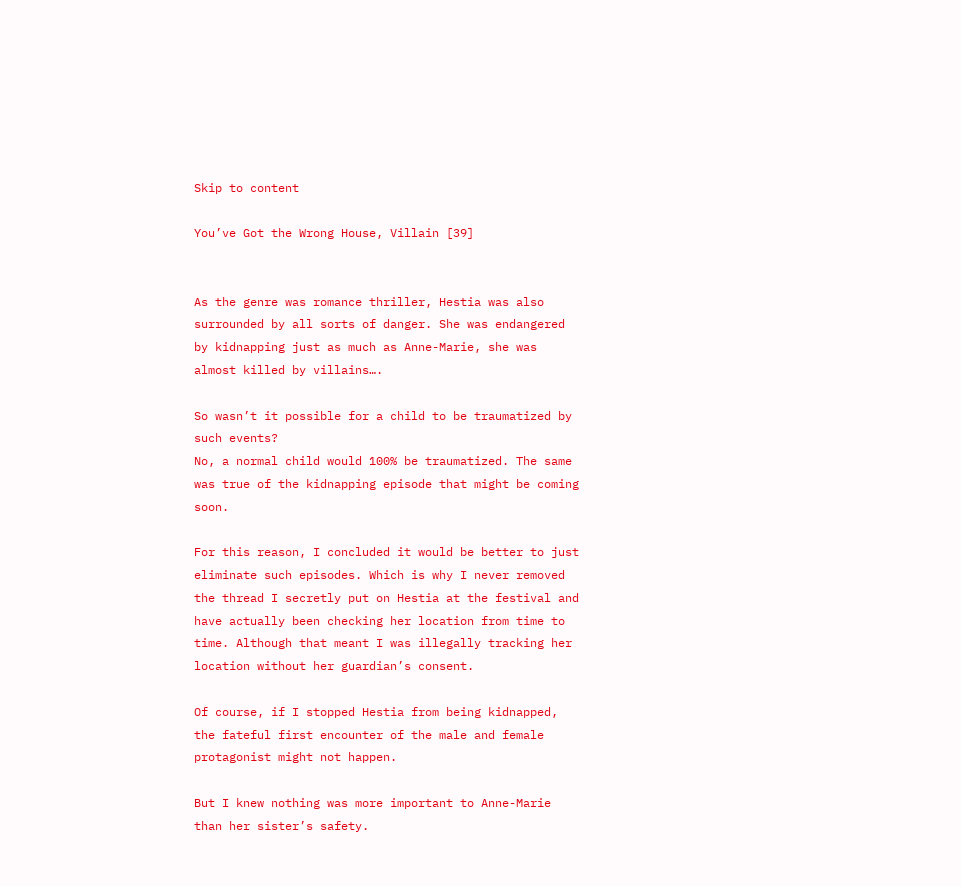Skip to content

You’ve Got the Wrong House, Villain [39]


As the genre was romance thriller, Hestia was also surrounded by all sorts of danger. She was endangered by kidnapping just as much as Anne-Marie, she was almost killed by villains….

So wasn’t it possible for a child to be traumatized by such events?
No, a normal child would 100% be traumatized. The same was true of the kidnapping episode that might be coming soon.

For this reason, I concluded it would be better to just eliminate such episodes. Which is why I never removed the thread I secretly put on Hestia at the festival and have actually been checking her location from time to time. Although that meant I was illegally tracking her location without her guardian’s consent.

Of course, if I stopped Hestia from being kidnapped, the fateful first encounter of the male and female protagonist might not happen.

But I knew nothing was more important to Anne-Marie than her sister’s safety.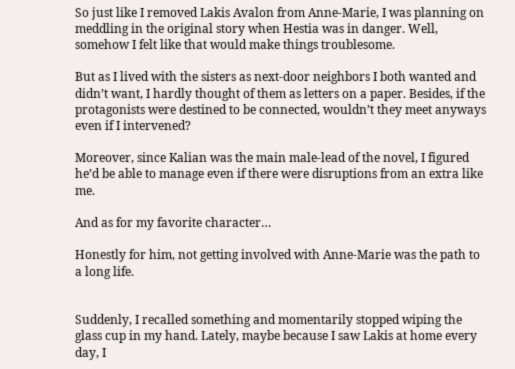So just like I removed Lakis Avalon from Anne-Marie, I was planning on meddling in the original story when Hestia was in danger. Well, somehow I felt like that would make things troublesome.

But as I lived with the sisters as next-door neighbors I both wanted and didn’t want, I hardly thought of them as letters on a paper. Besides, if the protagonists were destined to be connected, wouldn’t they meet anyways even if I intervened?

Moreover, since Kalian was the main male-lead of the novel, I figured he’d be able to manage even if there were disruptions from an extra like me.

And as for my favorite character…

Honestly for him, not getting involved with Anne-Marie was the path to a long life.


Suddenly, I recalled something and momentarily stopped wiping the glass cup in my hand. Lately, maybe because I saw Lakis at home every day, I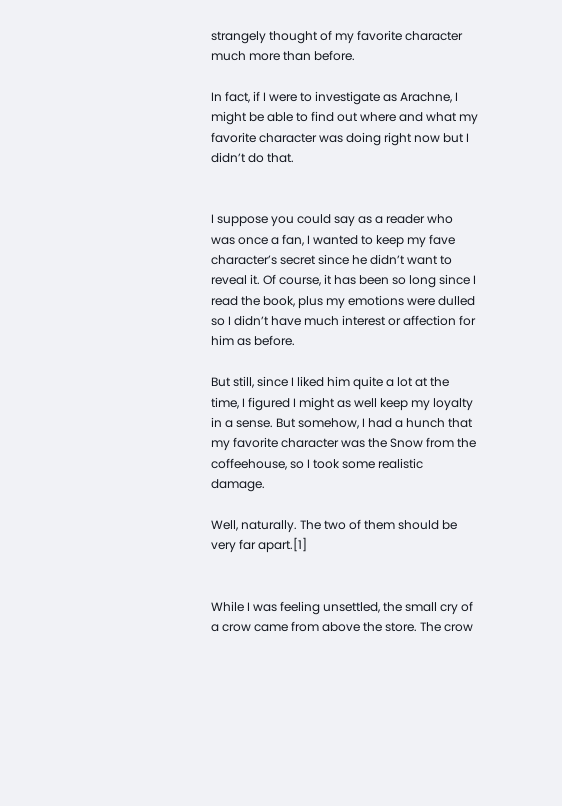strangely thought of my favorite character much more than before.

In fact, if I were to investigate as Arachne, I might be able to find out where and what my favorite character was doing right now but I didn’t do that.


I suppose you could say as a reader who was once a fan, I wanted to keep my fave character’s secret since he didn’t want to reveal it. Of course, it has been so long since I read the book, plus my emotions were dulled so I didn’t have much interest or affection for him as before.

But still, since I liked him quite a lot at the time, I figured I might as well keep my loyalty in a sense. But somehow, I had a hunch that my favorite character was the Snow from the coffeehouse, so I took some realistic damage.

Well, naturally. The two of them should be very far apart.[1]


While I was feeling unsettled, the small cry of a crow came from above the store. The crow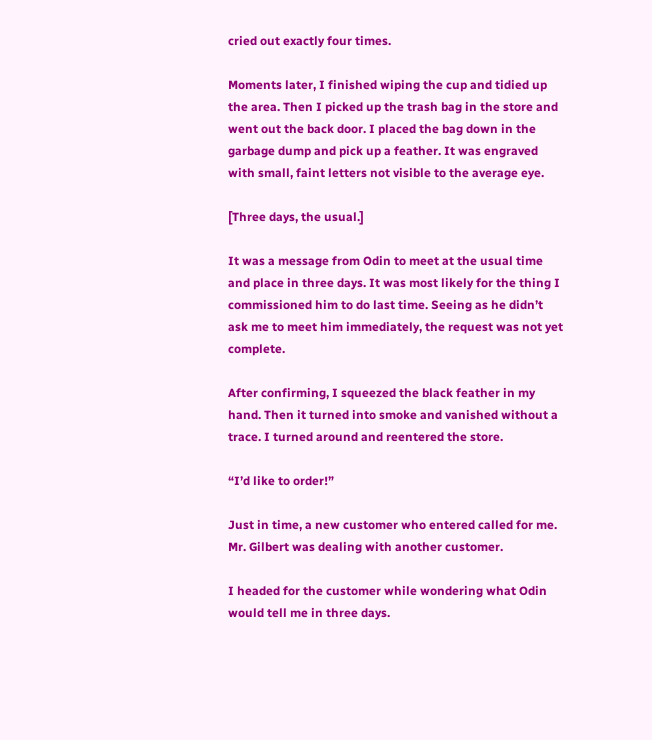cried out exactly four times.

Moments later, I finished wiping the cup and tidied up the area. Then I picked up the trash bag in the store and went out the back door. I placed the bag down in the garbage dump and pick up a feather. It was engraved with small, faint letters not visible to the average eye.

[Three days, the usual.]

It was a message from Odin to meet at the usual time and place in three days. It was most likely for the thing I commissioned him to do last time. Seeing as he didn’t ask me to meet him immediately, the request was not yet complete.

After confirming, I squeezed the black feather in my hand. Then it turned into smoke and vanished without a trace. I turned around and reentered the store.

“I’d like to order!”

Just in time, a new customer who entered called for me. Mr. Gilbert was dealing with another customer.

I headed for the customer while wondering what Odin would tell me in three days.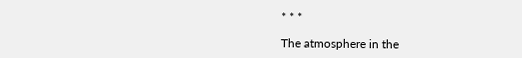* * *

The atmosphere in the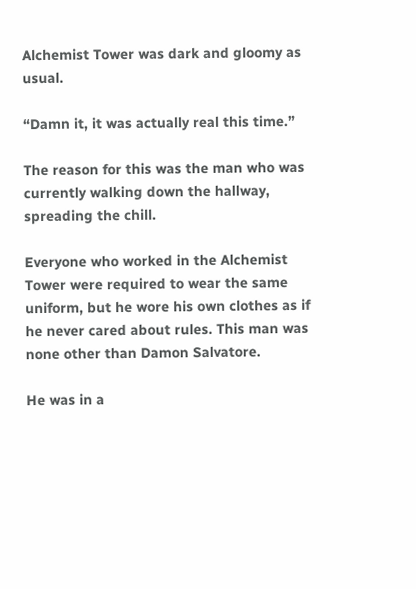Alchemist Tower was dark and gloomy as usual.

“Damn it, it was actually real this time.”

The reason for this was the man who was currently walking down the hallway, spreading the chill.

Everyone who worked in the Alchemist Tower were required to wear the same uniform, but he wore his own clothes as if he never cared about rules. This man was none other than Damon Salvatore.

He was in a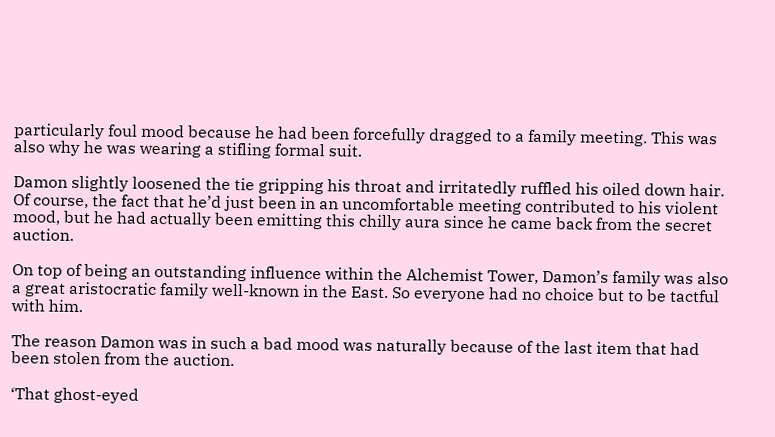particularly foul mood because he had been forcefully dragged to a family meeting. This was also why he was wearing a stifling formal suit.

Damon slightly loosened the tie gripping his throat and irritatedly ruffled his oiled down hair. Of course, the fact that he’d just been in an uncomfortable meeting contributed to his violent mood, but he had actually been emitting this chilly aura since he came back from the secret auction.

On top of being an outstanding influence within the Alchemist Tower, Damon’s family was also a great aristocratic family well-known in the East. So everyone had no choice but to be tactful with him.

The reason Damon was in such a bad mood was naturally because of the last item that had been stolen from the auction.

‘That ghost-eyed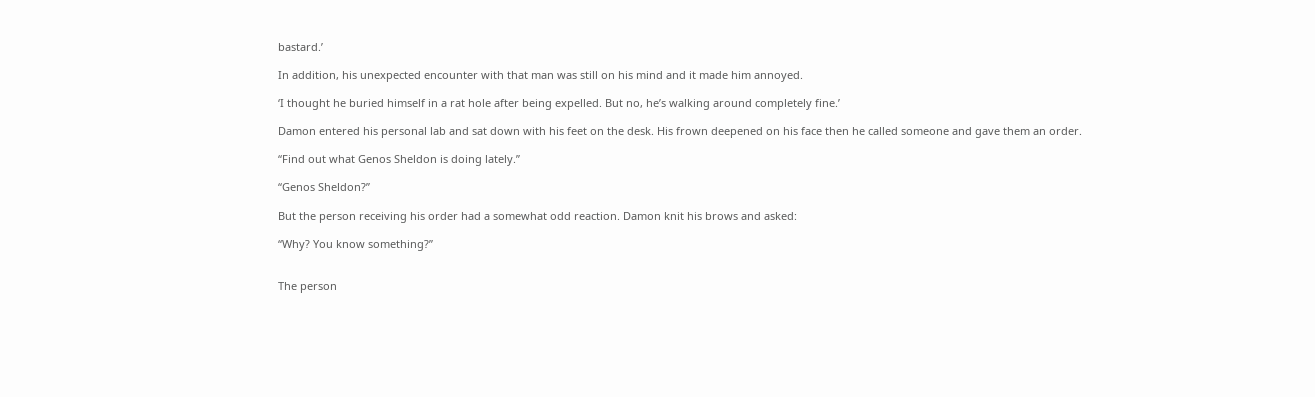bastard.’

In addition, his unexpected encounter with that man was still on his mind and it made him annoyed.

‘I thought he buried himself in a rat hole after being expelled. But no, he’s walking around completely fine.’

Damon entered his personal lab and sat down with his feet on the desk. His frown deepened on his face then he called someone and gave them an order.

“Find out what Genos Sheldon is doing lately.”

“Genos Sheldon?”

But the person receiving his order had a somewhat odd reaction. Damon knit his brows and asked:

“Why? You know something?”


The person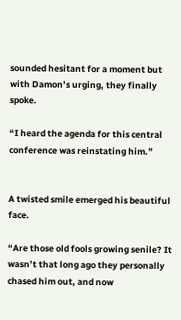sounded hesitant for a moment but with Damon’s urging, they finally spoke.

“I heard the agenda for this central conference was reinstating him.”


A twisted smile emerged his beautiful face.

“Are those old fools growing senile? It wasn’t that long ago they personally chased him out, and now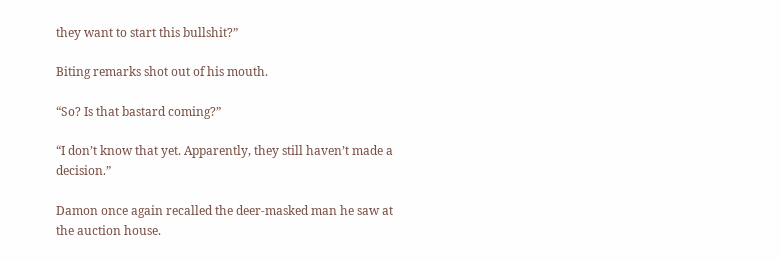they want to start this bullshit?”

Biting remarks shot out of his mouth.

“So? Is that bastard coming?”

“I don’t know that yet. Apparently, they still haven’t made a decision.”

Damon once again recalled the deer-masked man he saw at the auction house.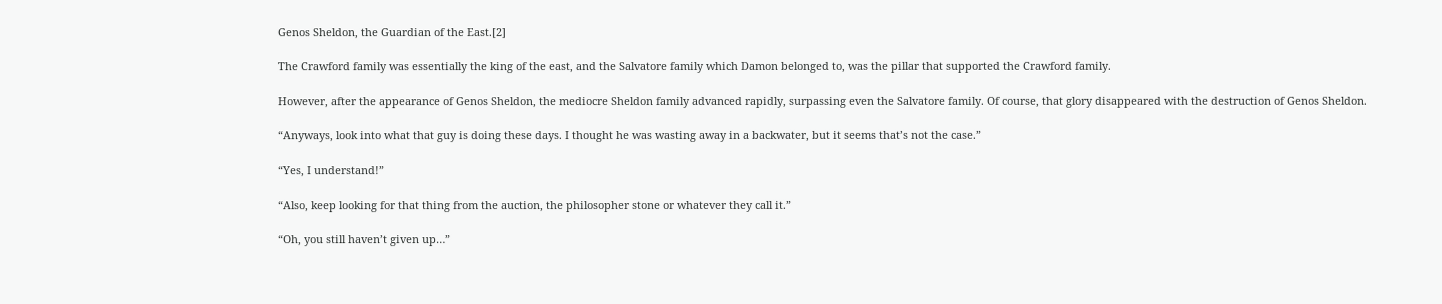Genos Sheldon, the Guardian of the East.[2]

The Crawford family was essentially the king of the east, and the Salvatore family which Damon belonged to, was the pillar that supported the Crawford family.

However, after the appearance of Genos Sheldon, the mediocre Sheldon family advanced rapidly, surpassing even the Salvatore family. Of course, that glory disappeared with the destruction of Genos Sheldon.

“Anyways, look into what that guy is doing these days. I thought he was wasting away in a backwater, but it seems that’s not the case.”

“Yes, I understand!”

“Also, keep looking for that thing from the auction, the philosopher stone or whatever they call it.”

“Oh, you still haven’t given up…”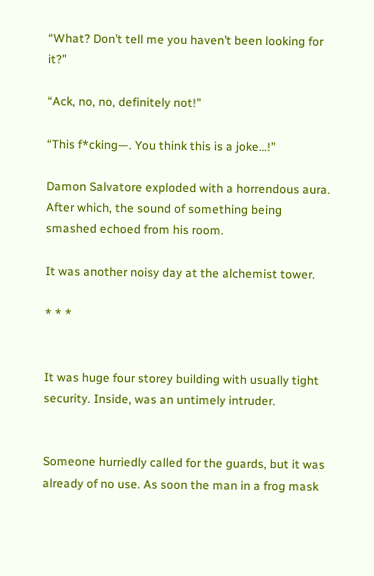“What? Don’t tell me you haven’t been looking for it?”

“Ack, no, no, definitely not!”

“This f*cking—. You think this is a joke…!”

Damon Salvatore exploded with a horrendous aura. After which, the sound of something being smashed echoed from his room.

It was another noisy day at the alchemist tower.

* * *


It was huge four storey building with usually tight security. Inside, was an untimely intruder.


Someone hurriedly called for the guards, but it was already of no use. As soon the man in a frog mask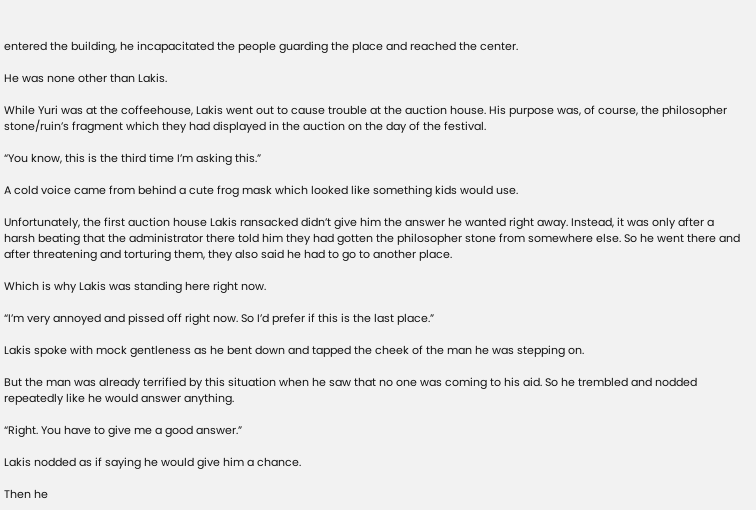entered the building, he incapacitated the people guarding the place and reached the center.

He was none other than Lakis.

While Yuri was at the coffeehouse, Lakis went out to cause trouble at the auction house. His purpose was, of course, the philosopher stone/ruin’s fragment which they had displayed in the auction on the day of the festival.

“You know, this is the third time I’m asking this.”

A cold voice came from behind a cute frog mask which looked like something kids would use.

Unfortunately, the first auction house Lakis ransacked didn’t give him the answer he wanted right away. Instead, it was only after a harsh beating that the administrator there told him they had gotten the philosopher stone from somewhere else. So he went there and after threatening and torturing them, they also said he had to go to another place.

Which is why Lakis was standing here right now.

“I’m very annoyed and pissed off right now. So I’d prefer if this is the last place.”

Lakis spoke with mock gentleness as he bent down and tapped the cheek of the man he was stepping on.

But the man was already terrified by this situation when he saw that no one was coming to his aid. So he trembled and nodded repeatedly like he would answer anything.

“Right. You have to give me a good answer.”

Lakis nodded as if saying he would give him a chance.

Then he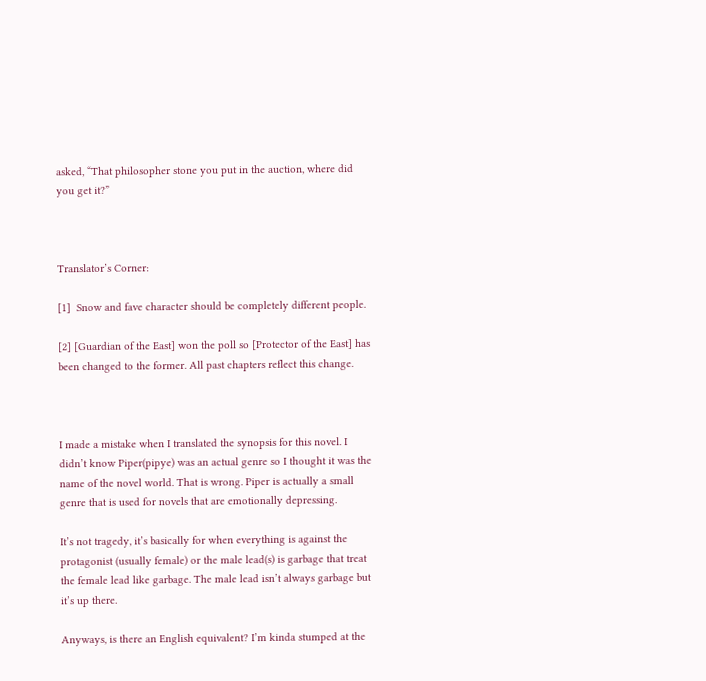asked, “That philosopher stone you put in the auction, where did you get it?”



Translator’s Corner:

[1]  Snow and fave character should be completely different people.

[2] [Guardian of the East] won the poll so [Protector of the East] has been changed to the former. All past chapters reflect this change.



I made a mistake when I translated the synopsis for this novel. I didn’t know Piper(pipye) was an actual genre so I thought it was the name of the novel world. That is wrong. Piper is actually a small genre that is used for novels that are emotionally depressing.

It’s not tragedy, it’s basically for when everything is against the protagonist (usually female) or the male lead(s) is garbage that treat the female lead like garbage. The male lead isn’t always garbage but it’s up there.

Anyways, is there an English equivalent? I’m kinda stumped at the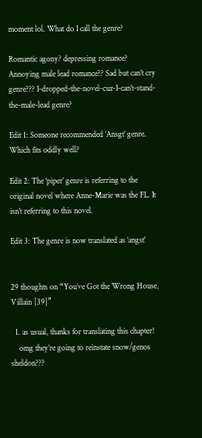moment lol. What do I call the genre?

Romantic agony? depressing romance?  Annoying male lead romance?? Sad but can’t cry genre??? I-dropped-the-novel-cuz-I-can’t-stand-the-male-lead genre?

Edit 1: Someone recommended ‘Ansgt’ genre. Which fits oddly well?

Edit 2: The ‘piper’ genre is referring to the original novel where Anne-Marie was the FL. It isn’t referring to this novel.

Edit 3: The genre is now translated as ‘angst’


29 thoughts on “You’ve Got the Wrong House, Villain [39]”

  1. as usual, thanks for translating this chapter!
    omg they’re going to reinstate snow/genos sheldon???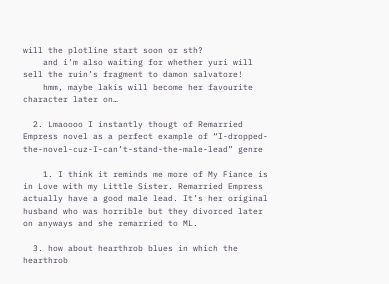will the plotline start soon or sth?
    and i’m also waiting for whether yuri will sell the ruin’s fragment to damon salvatore!
    hmm, maybe lakis will become her favourite character later on…

  2. Lmaoooo I instantly thougt of Remarried Empress novel as a perfect example of “I-dropped-the-novel-cuz-I-can’t-stand-the-male-lead” genre

    1. I think it reminds me more of My Fiance is in Love with my Little Sister. Remarried Empress actually have a good male lead. It’s her original husband who was horrible but they divorced later on anyways and she remarried to ML.

  3. how about hearthrob blues in which the hearthrob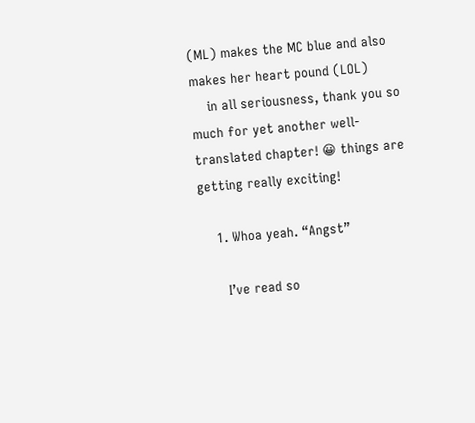(ML) makes the MC blue and also makes her heart pound (LOL)
    in all seriousness, thank you so much for yet another well-translated chapter! 😀 things are getting really exciting!

    1. Whoa yeah. “Angst”

      I’ve read so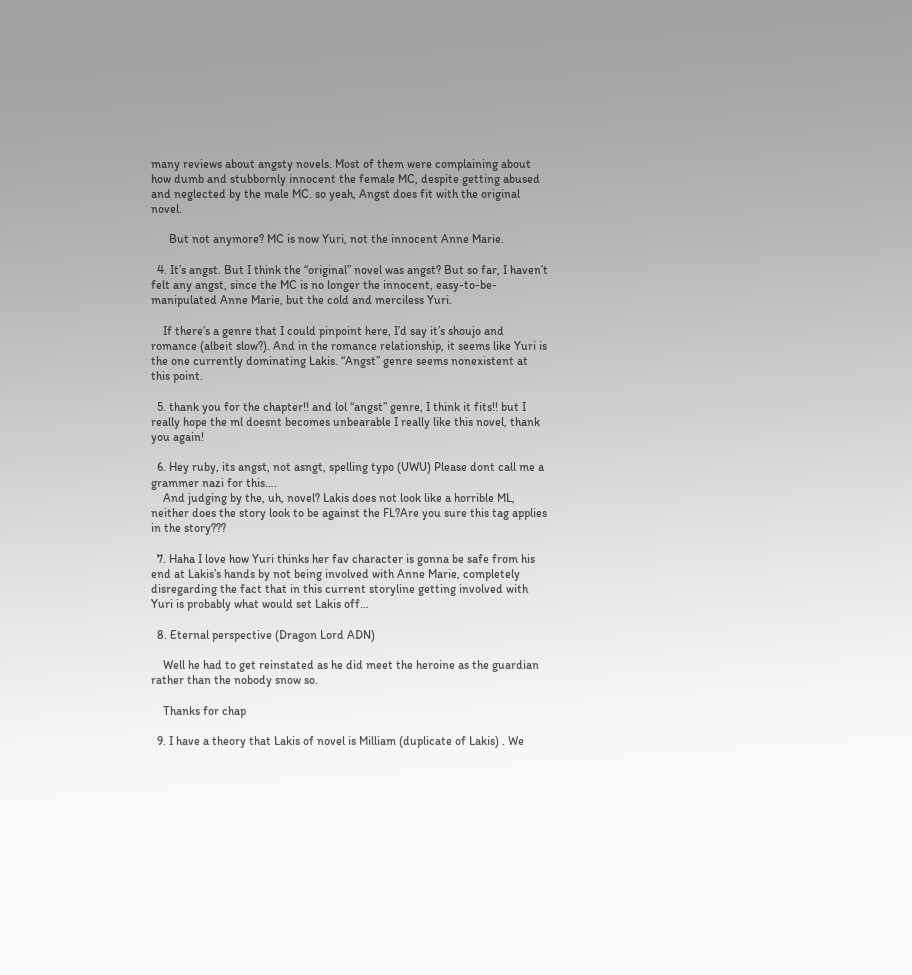many reviews about angsty novels. Most of them were complaining about how dumb and stubbornly innocent the female MC, despite getting abused and neglected by the male MC. so yeah, Angst does fit with the original novel.

      But not anymore? MC is now Yuri, not the innocent Anne Marie.

  4. It’s angst. But I think the “original” novel was angst? But so far, I haven’t felt any angst, since the MC is no longer the innocent, easy-to-be-manipulated Anne Marie, but the cold and merciless Yuri.

    If there’s a genre that I could pinpoint here, I’d say it’s shoujo and romance (albeit slow?). And in the romance relationship, it seems like Yuri is the one currently dominating Lakis. “Angst” genre seems nonexistent at this point.

  5. thank you for the chapter!! and lol “angst” genre, I think it fits!! but I really hope the ml doesnt becomes unbearable I really like this novel, thank you again!

  6. Hey ruby, its angst, not asngt, spelling typo (UWU) Please dont call me a grammer nazi for this….
    And judging by the, uh, novel? Lakis does not look like a horrible ML, neither does the story look to be against the FL?Are you sure this tag applies in the story???

  7. Haha I love how Yuri thinks her fav character is gonna be safe from his end at Lakis’s hands by not being involved with Anne Marie, completely disregarding the fact that in this current storyline getting involved with Yuri is probably what would set Lakis off…

  8. Eternal perspective (Dragon Lord ADN)

    Well he had to get reinstated as he did meet the heroine as the guardian rather than the nobody snow so.

    Thanks for chap

  9. I have a theory that Lakis of novel is Milliam (duplicate of Lakis) . We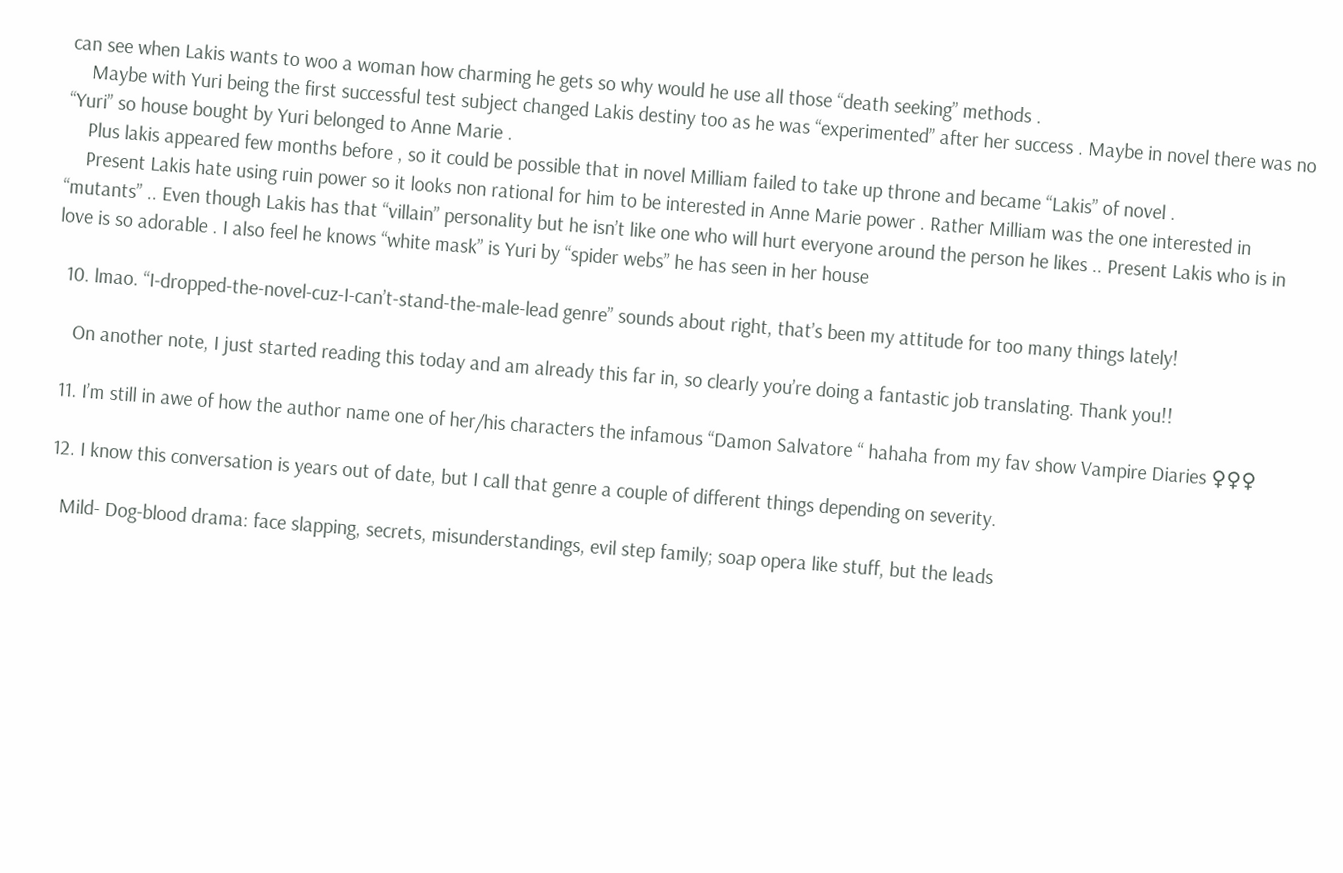can see when Lakis wants to woo a woman how charming he gets so why would he use all those “death seeking” methods .
    Maybe with Yuri being the first successful test subject changed Lakis destiny too as he was “experimented” after her success . Maybe in novel there was no “Yuri” so house bought by Yuri belonged to Anne Marie .
    Plus lakis appeared few months before , so it could be possible that in novel Milliam failed to take up throne and became “Lakis” of novel .
    Present Lakis hate using ruin power so it looks non rational for him to be interested in Anne Marie power . Rather Milliam was the one interested in “mutants” .. Even though Lakis has that “villain” personality but he isn’t like one who will hurt everyone around the person he likes .. Present Lakis who is in love is so adorable . I also feel he knows “white mask” is Yuri by “spider webs” he has seen in her house

  10. lmao. “I-dropped-the-novel-cuz-I-can’t-stand-the-male-lead genre” sounds about right, that’s been my attitude for too many things lately!

    On another note, I just started reading this today and am already this far in, so clearly you’re doing a fantastic job translating. Thank you!!

  11. I’m still in awe of how the author name one of her/his characters the infamous “Damon Salvatore “ hahaha from my fav show Vampire Diaries ♀♀♀

  12. I know this conversation is years out of date, but I call that genre a couple of different things depending on severity.

    Mild- Dog-blood drama: face slapping, secrets, misunderstandings, evil step family; soap opera like stuff, but the leads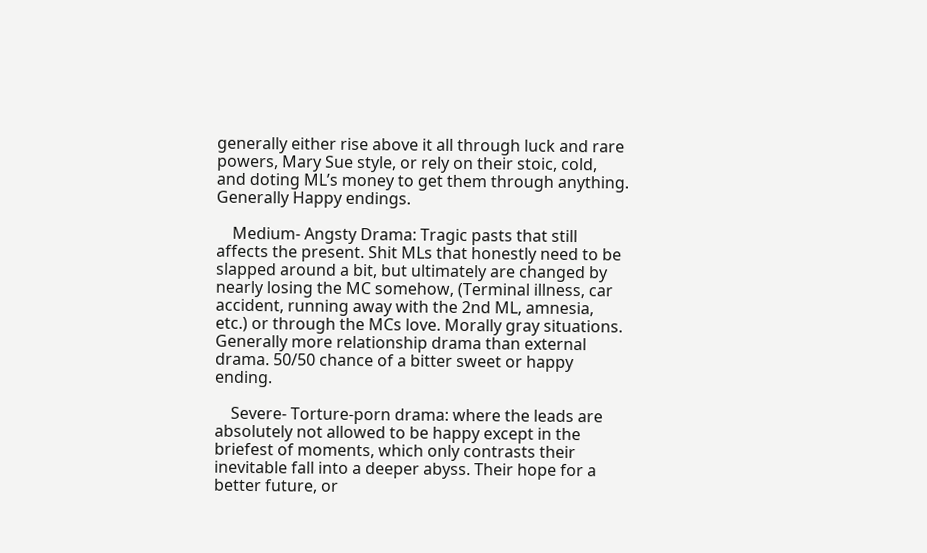generally either rise above it all through luck and rare powers, Mary Sue style, or rely on their stoic, cold, and doting ML’s money to get them through anything. Generally Happy endings.

    Medium- Angsty Drama: Tragic pasts that still affects the present. Shit MLs that honestly need to be slapped around a bit, but ultimately are changed by nearly losing the MC somehow, (Terminal illness, car accident, running away with the 2nd ML, amnesia, etc.) or through the MCs love. Morally gray situations. Generally more relationship drama than external drama. 50/50 chance of a bitter sweet or happy ending.

    Severe- Torture-porn drama: where the leads are absolutely not allowed to be happy except in the briefest of moments, which only contrasts their inevitable fall into a deeper abyss. Their hope for a better future, or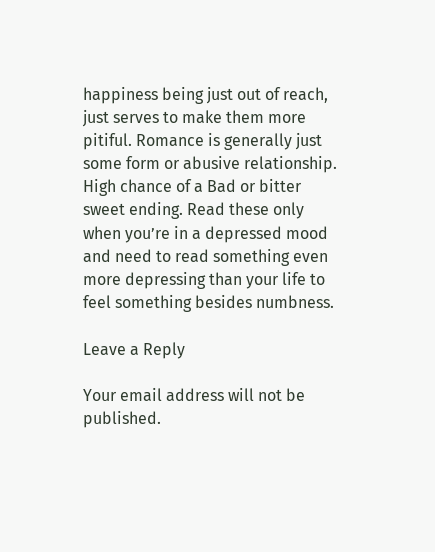happiness being just out of reach, just serves to make them more pitiful. Romance is generally just some form or abusive relationship. High chance of a Bad or bitter sweet ending. Read these only when you’re in a depressed mood and need to read something even more depressing than your life to feel something besides numbness.

Leave a Reply

Your email address will not be published.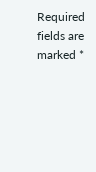Required fields are marked *